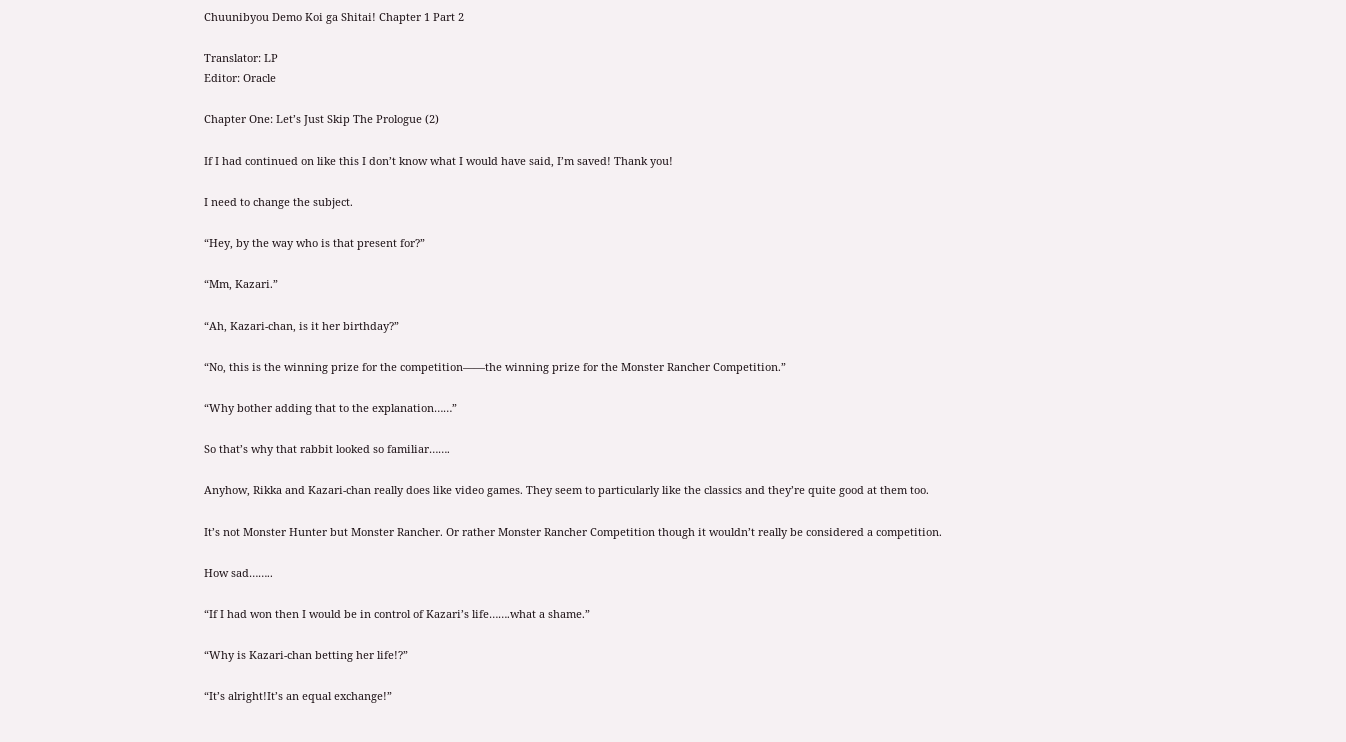Chuunibyou Demo Koi ga Shitai! Chapter 1 Part 2

Translator: LP
Editor: Oracle

Chapter One: Let’s Just Skip The Prologue (2)

If I had continued on like this I don’t know what I would have said, I’m saved! Thank you!

I need to change the subject.

“Hey, by the way who is that present for?”

“Mm, Kazari.”

“Ah, Kazari-chan, is it her birthday?”

“No, this is the winning prize for the competition——the winning prize for the Monster Rancher Competition.”

“Why bother adding that to the explanation……”

So that’s why that rabbit looked so familiar…….

Anyhow, Rikka and Kazari-chan really does like video games. They seem to particularly like the classics and they’re quite good at them too.

It’s not Monster Hunter but Monster Rancher. Or rather Monster Rancher Competition though it wouldn’t really be considered a competition.

How sad……..

“If I had won then I would be in control of Kazari’s life…….what a shame.”

“Why is Kazari-chan betting her life!?”

“It’s alright!It’s an equal exchange!”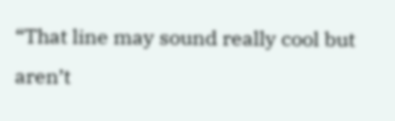“That line may sound really cool but aren’t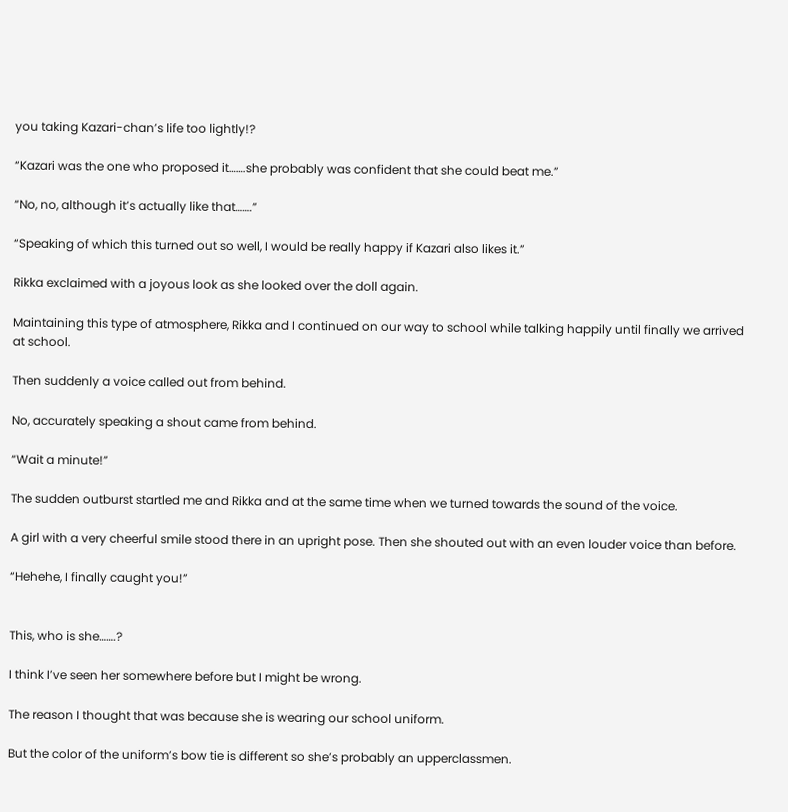you taking Kazari-chan’s life too lightly!?

“Kazari was the one who proposed it…….she probably was confident that she could beat me.”

“No, no, although it’s actually like that…….”

“Speaking of which this turned out so well, I would be really happy if Kazari also likes it.”

Rikka exclaimed with a joyous look as she looked over the doll again.

Maintaining this type of atmosphere, Rikka and I continued on our way to school while talking happily until finally we arrived at school.

Then suddenly a voice called out from behind.

No, accurately speaking a shout came from behind.

“Wait a minute!”

The sudden outburst startled me and Rikka and at the same time when we turned towards the sound of the voice.

A girl with a very cheerful smile stood there in an upright pose. Then she shouted out with an even louder voice than before.

“Hehehe, I finally caught you!”


This, who is she…….?

I think I’ve seen her somewhere before but I might be wrong.

The reason I thought that was because she is wearing our school uniform.

But the color of the uniform’s bow tie is different so she’s probably an upperclassmen.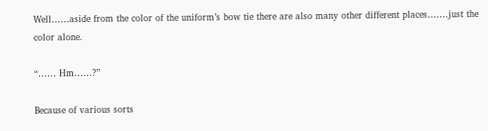Well……aside from the color of the uniform’s bow tie there are also many other different places…….just the color alone.

“…… Hm……?”

Because of various sorts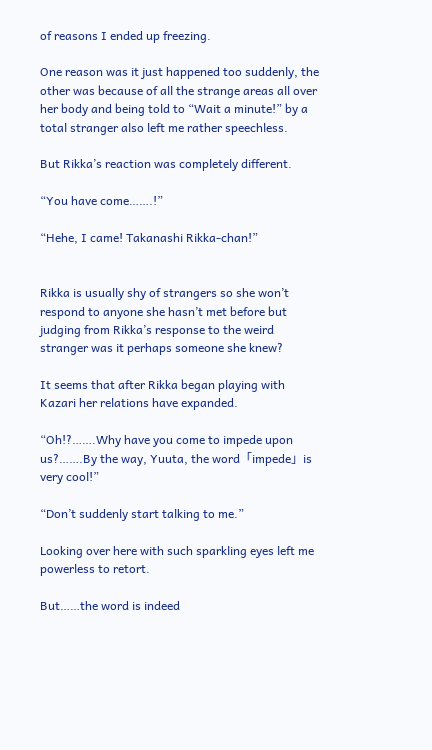of reasons I ended up freezing.

One reason was it just happened too suddenly, the other was because of all the strange areas all over her body and being told to “Wait a minute!” by a total stranger also left me rather speechless.

But Rikka’s reaction was completely different.

“You have come…….!”

“Hehe, I came! Takanashi Rikka-chan!”


Rikka is usually shy of strangers so she won’t respond to anyone she hasn’t met before but judging from Rikka’s response to the weird stranger was it perhaps someone she knew?

It seems that after Rikka began playing with Kazari her relations have expanded.

“Oh!?…….Why have you come to impede upon us?…….By the way, Yuuta, the word「impede」is very cool!”

“Don’t suddenly start talking to me.”

Looking over here with such sparkling eyes left me powerless to retort.

But……the word is indeed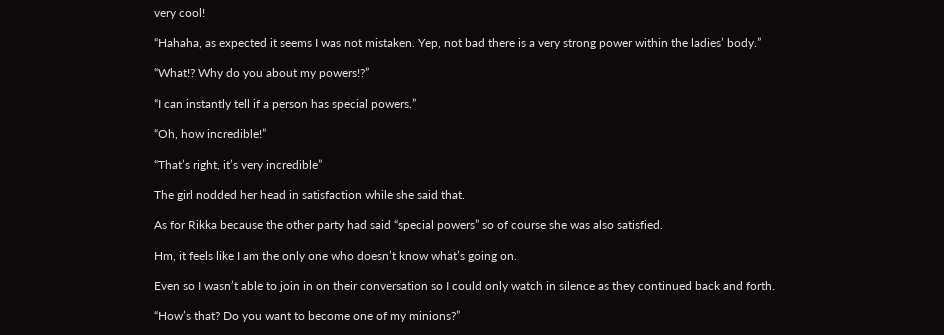very cool!

“Hahaha, as expected it seems I was not mistaken. Yep, not bad there is a very strong power within the ladies’ body.”

“What!? Why do you about my powers!?”

“I can instantly tell if a person has special powers.”

“Oh, how incredible!”

“That’s right, it’s very incredible”

The girl nodded her head in satisfaction while she said that.

As for Rikka because the other party had said “special powers” so of course she was also satisfied.

Hm, it feels like I am the only one who doesn’t know what’s going on.

Even so I wasn’t able to join in on their conversation so I could only watch in silence as they continued back and forth.

“How’s that? Do you want to become one of my minions?”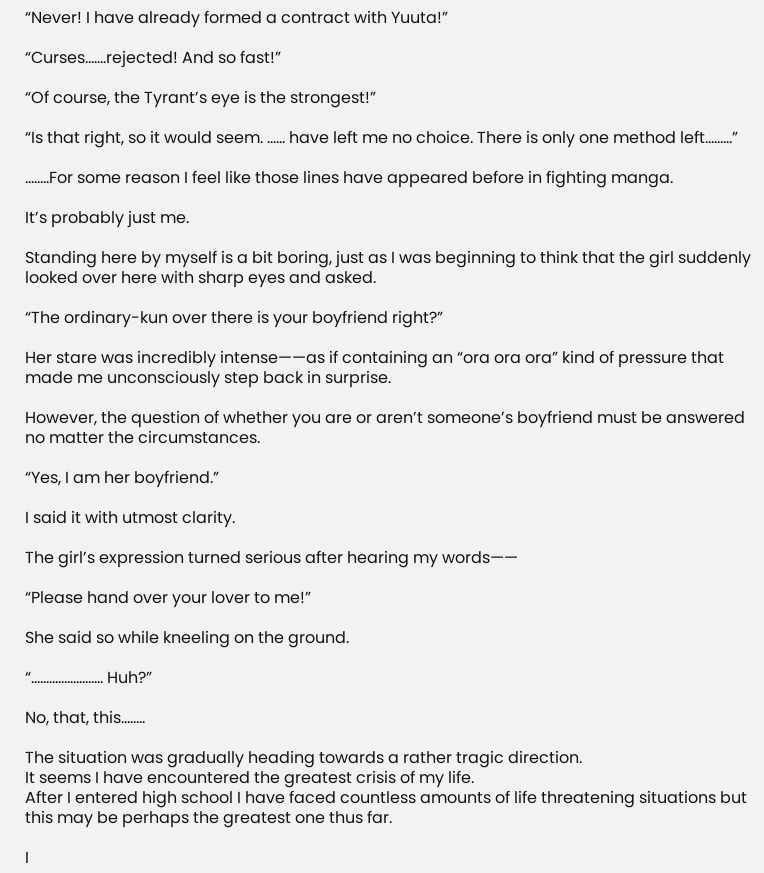“Never! I have already formed a contract with Yuuta!”

“Curses…….rejected! And so fast!”

“Of course, the Tyrant’s eye is the strongest!”

“Is that right, so it would seem. …… have left me no choice. There is only one method left………”

……..For some reason I feel like those lines have appeared before in fighting manga.

It’s probably just me.

Standing here by myself is a bit boring, just as I was beginning to think that the girl suddenly looked over here with sharp eyes and asked.

“The ordinary-kun over there is your boyfriend right?”

Her stare was incredibly intense——as if containing an “ora ora ora” kind of pressure that made me unconsciously step back in surprise.

However, the question of whether you are or aren’t someone’s boyfriend must be answered no matter the circumstances.

“Yes, I am her boyfriend.”

I said it with utmost clarity.

The girl’s expression turned serious after hearing my words——

“Please hand over your lover to me!”

She said so while kneeling on the ground.

“…………………… Huh?”

No, that, this……..

The situation was gradually heading towards a rather tragic direction.
It seems I have encountered the greatest crisis of my life.
After I entered high school I have faced countless amounts of life threatening situations but this may be perhaps the greatest one thus far.

I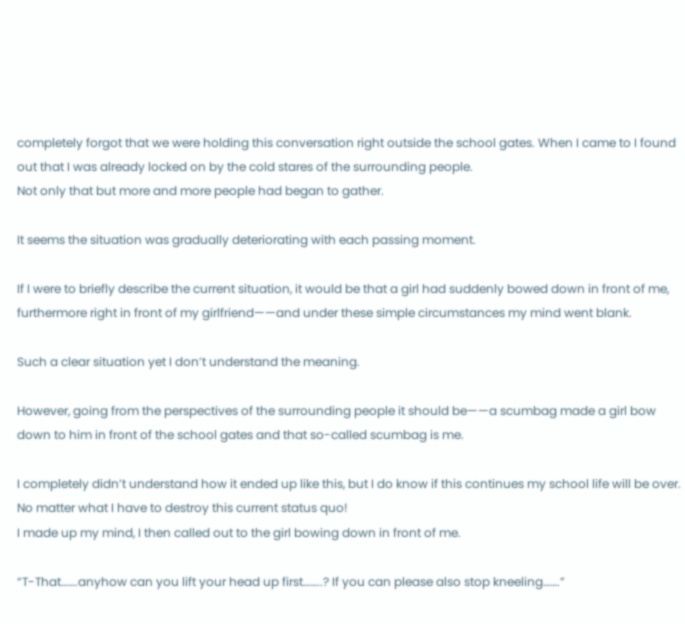completely forgot that we were holding this conversation right outside the school gates. When I came to I found out that I was already locked on by the cold stares of the surrounding people.
Not only that but more and more people had began to gather.

It seems the situation was gradually deteriorating with each passing moment.

If I were to briefly describe the current situation, it would be that a girl had suddenly bowed down in front of me, furthermore right in front of my girlfriend——and under these simple circumstances my mind went blank.

Such a clear situation yet I don’t understand the meaning.

However, going from the perspectives of the surrounding people it should be——a scumbag made a girl bow down to him in front of the school gates and that so-called scumbag is me.

I completely didn’t understand how it ended up like this, but I do know if this continues my school life will be over.
No matter what I have to destroy this current status quo!
I made up my mind, I then called out to the girl bowing down in front of me.

“T-That…….anyhow can you lift your head up first……..? If you can please also stop kneeling…….”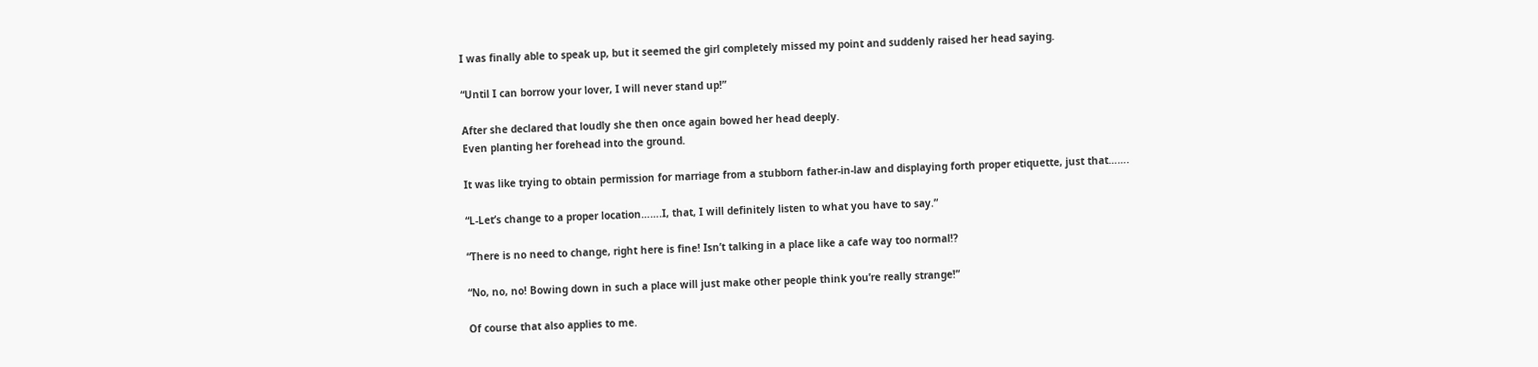I was finally able to speak up, but it seemed the girl completely missed my point and suddenly raised her head saying.

“Until I can borrow your lover, I will never stand up!”

After she declared that loudly she then once again bowed her head deeply.
Even planting her forehead into the ground.

It was like trying to obtain permission for marriage from a stubborn father-in-law and displaying forth proper etiquette, just that…….

“L-Let’s change to a proper location…….I, that, I will definitely listen to what you have to say.”

“There is no need to change, right here is fine! Isn’t talking in a place like a cafe way too normal!?

“No, no, no! Bowing down in such a place will just make other people think you’re really strange!”

Of course that also applies to me.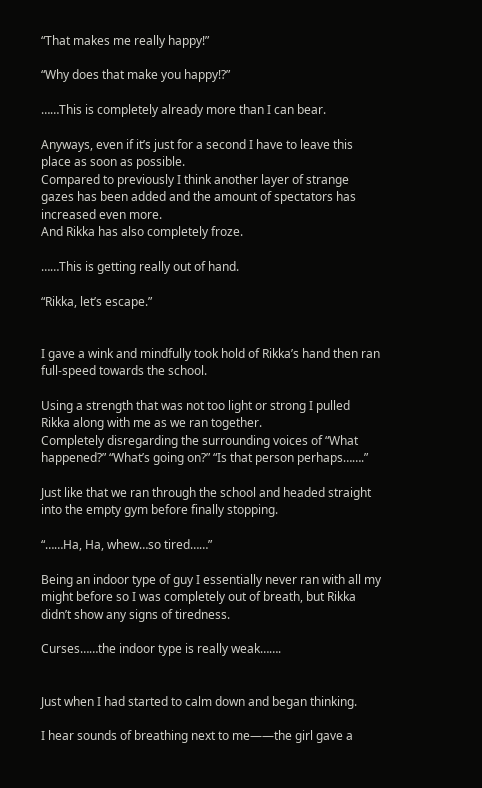“That makes me really happy!”

“Why does that make you happy!?”

……This is completely already more than I can bear.

Anyways, even if it’s just for a second I have to leave this place as soon as possible.
Compared to previously I think another layer of strange gazes has been added and the amount of spectators has increased even more.
And Rikka has also completely froze.

……This is getting really out of hand.

“Rikka, let’s escape.”


I gave a wink and mindfully took hold of Rikka’s hand then ran full-speed towards the school.

Using a strength that was not too light or strong I pulled Rikka along with me as we ran together.
Completely disregarding the surrounding voices of “What happened?” “What’s going on?” “Is that person perhaps…….”

Just like that we ran through the school and headed straight into the empty gym before finally stopping.

“……Ha, Ha, whew…so tired……”

Being an indoor type of guy I essentially never ran with all my might before so I was completely out of breath, but Rikka didn’t show any signs of tiredness.

Curses……the indoor type is really weak…….


Just when I had started to calm down and began thinking.

I hear sounds of breathing next to me——the girl gave a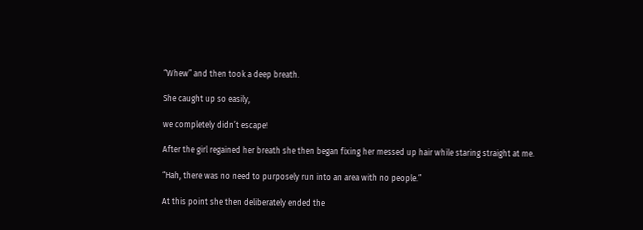“Whew” and then took a deep breath.

She caught up so easily,

we completely didn’t escape!

After the girl regained her breath she then began fixing her messed up hair while staring straight at me.

“Hah, there was no need to purposely run into an area with no people.”

At this point she then deliberately ended the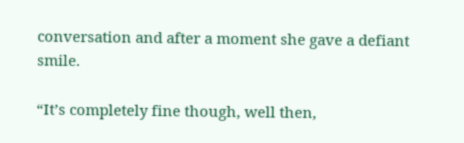conversation and after a moment she gave a defiant smile.

“It’s completely fine though, well then,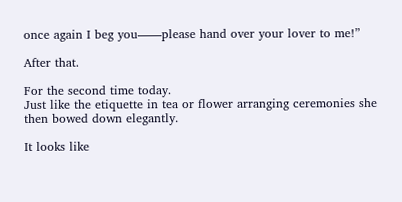once again I beg you——please hand over your lover to me!”

After that.

For the second time today.
Just like the etiquette in tea or flower arranging ceremonies she then bowed down elegantly.

It looks like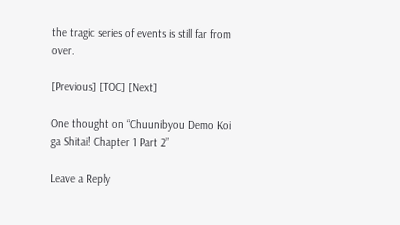the tragic series of events is still far from over.

[Previous] [TOC] [Next]

One thought on “Chuunibyou Demo Koi ga Shitai! Chapter 1 Part 2”

Leave a Reply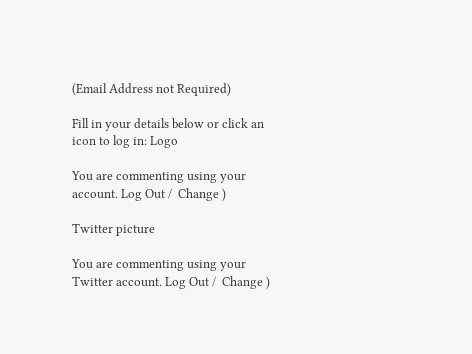(Email Address not Required)

Fill in your details below or click an icon to log in: Logo

You are commenting using your account. Log Out /  Change )

Twitter picture

You are commenting using your Twitter account. Log Out /  Change )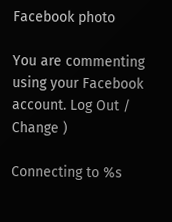Facebook photo

You are commenting using your Facebook account. Log Out /  Change )

Connecting to %s